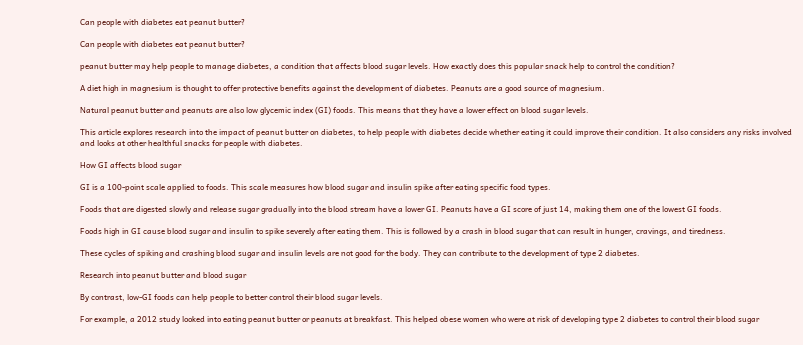Can people with diabetes eat peanut butter?

Can people with diabetes eat peanut butter?

peanut butter may help people to manage diabetes, a condition that affects blood sugar levels. How exactly does this popular snack help to control the condition?

A diet high in magnesium is thought to offer protective benefits against the development of diabetes. Peanuts are a good source of magnesium.

Natural peanut butter and peanuts are also low glycemic index (GI) foods. This means that they have a lower effect on blood sugar levels.

This article explores research into the impact of peanut butter on diabetes, to help people with diabetes decide whether eating it could improve their condition. It also considers any risks involved and looks at other healthful snacks for people with diabetes.

How GI affects blood sugar

GI is a 100-point scale applied to foods. This scale measures how blood sugar and insulin spike after eating specific food types.

Foods that are digested slowly and release sugar gradually into the blood stream have a lower GI. Peanuts have a GI score of just 14, making them one of the lowest GI foods.

Foods high in GI cause blood sugar and insulin to spike severely after eating them. This is followed by a crash in blood sugar that can result in hunger, cravings, and tiredness.

These cycles of spiking and crashing blood sugar and insulin levels are not good for the body. They can contribute to the development of type 2 diabetes.

Research into peanut butter and blood sugar

By contrast, low-GI foods can help people to better control their blood sugar levels.

For example, a 2012 study looked into eating peanut butter or peanuts at breakfast. This helped obese women who were at risk of developing type 2 diabetes to control their blood sugar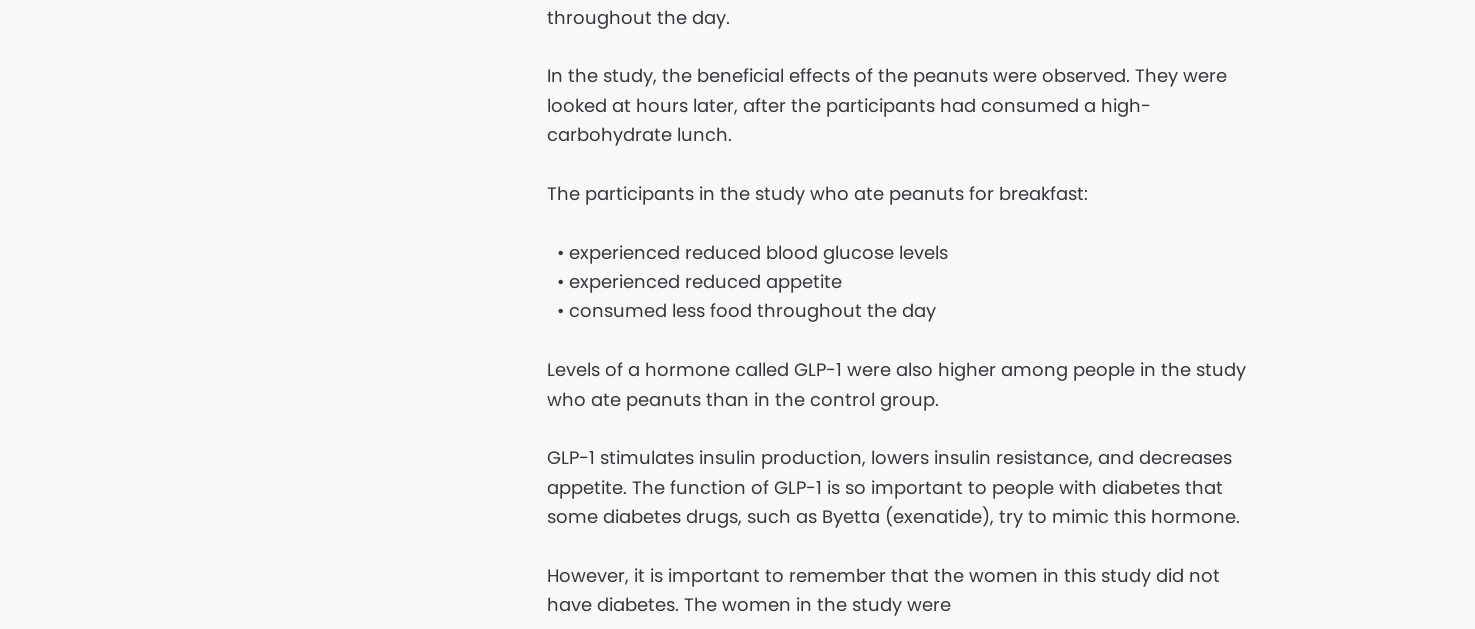throughout the day.

In the study, the beneficial effects of the peanuts were observed. They were looked at hours later, after the participants had consumed a high-carbohydrate lunch.

The participants in the study who ate peanuts for breakfast:

  • experienced reduced blood glucose levels
  • experienced reduced appetite
  • consumed less food throughout the day

Levels of a hormone called GLP-1 were also higher among people in the study who ate peanuts than in the control group.

GLP-1 stimulates insulin production, lowers insulin resistance, and decreases appetite. The function of GLP-1 is so important to people with diabetes that some diabetes drugs, such as Byetta (exenatide), try to mimic this hormone.

However, it is important to remember that the women in this study did not have diabetes. The women in the study were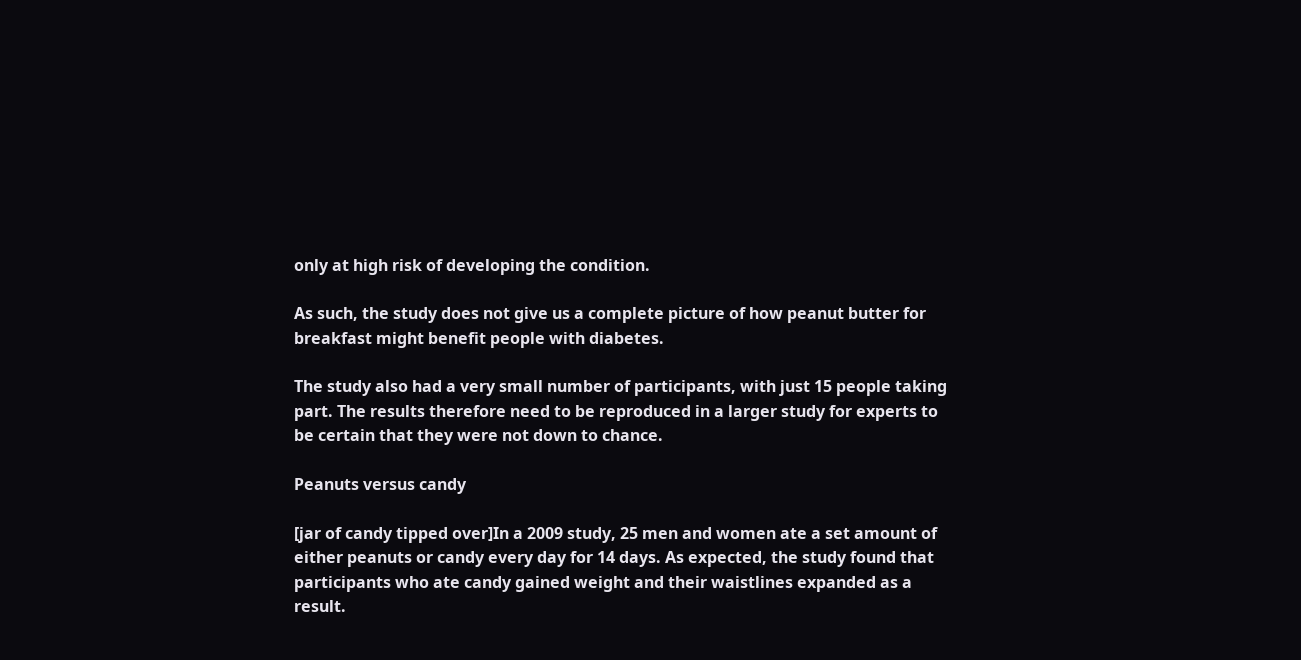only at high risk of developing the condition.

As such, the study does not give us a complete picture of how peanut butter for breakfast might benefit people with diabetes.

The study also had a very small number of participants, with just 15 people taking part. The results therefore need to be reproduced in a larger study for experts to be certain that they were not down to chance.

Peanuts versus candy

[jar of candy tipped over]In a 2009 study, 25 men and women ate a set amount of either peanuts or candy every day for 14 days. As expected, the study found that participants who ate candy gained weight and their waistlines expanded as a result.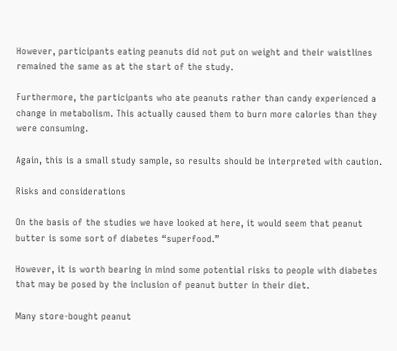However, participants eating peanuts did not put on weight and their waistlines remained the same as at the start of the study.

Furthermore, the participants who ate peanuts rather than candy experienced a change in metabolism. This actually caused them to burn more calories than they were consuming.

Again, this is a small study sample, so results should be interpreted with caution.

Risks and considerations

On the basis of the studies we have looked at here, it would seem that peanut butter is some sort of diabetes “superfood.”

However, it is worth bearing in mind some potential risks to people with diabetes that may be posed by the inclusion of peanut butter in their diet.

Many store-bought peanut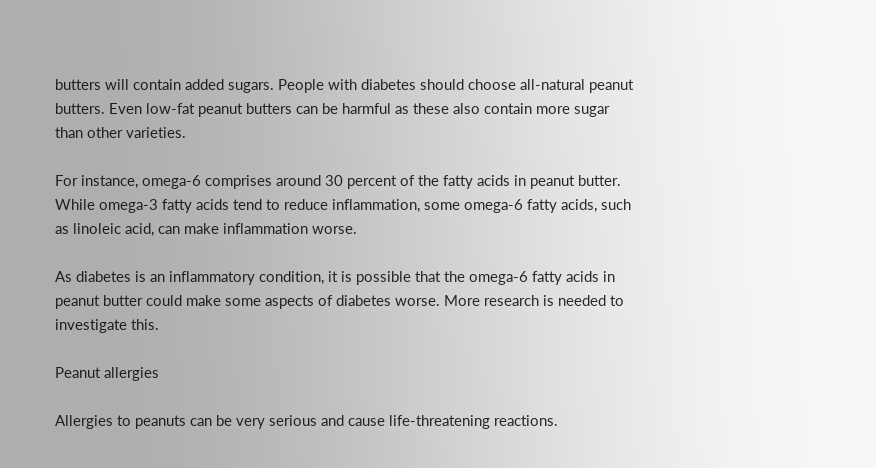butters will contain added sugars. People with diabetes should choose all-natural peanut butters. Even low-fat peanut butters can be harmful as these also contain more sugar than other varieties.

For instance, omega-6 comprises around 30 percent of the fatty acids in peanut butter. While omega-3 fatty acids tend to reduce inflammation, some omega-6 fatty acids, such as linoleic acid, can make inflammation worse.

As diabetes is an inflammatory condition, it is possible that the omega-6 fatty acids in peanut butter could make some aspects of diabetes worse. More research is needed to investigate this.

Peanut allergies

Allergies to peanuts can be very serious and cause life-threatening reactions.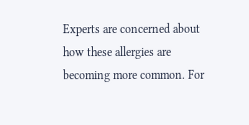Experts are concerned about how these allergies are becoming more common. For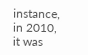instance, in 2010, it was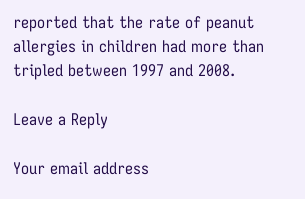reported that the rate of peanut allergies in children had more than tripled between 1997 and 2008.

Leave a Reply

Your email address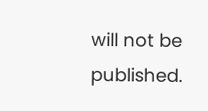will not be published.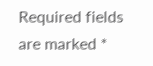Required fields are marked *